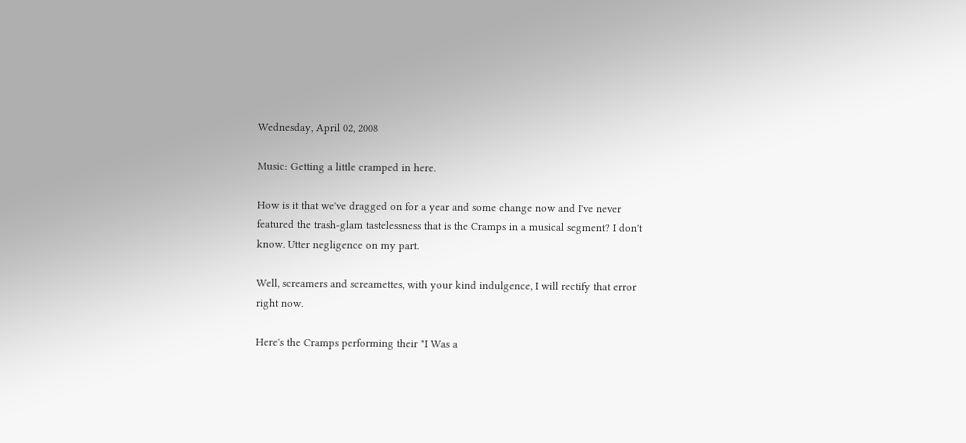Wednesday, April 02, 2008

Music: Getting a little cramped in here.

How is it that we've dragged on for a year and some change now and I've never featured the trash-glam tastelessness that is the Cramps in a musical segment? I don't know. Utter negligence on my part.

Well, screamers and screamettes, with your kind indulgence, I will rectify that error right now.

Here's the Cramps performing their "I Was a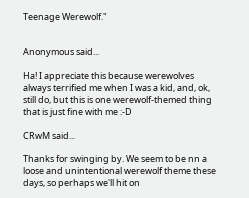Teenage Werewolf."


Anonymous said...

Ha! I appreciate this because werewolves always terrified me when I was a kid, and, ok, still do, but this is one werewolf-themed thing that is just fine with me :-D

CRwM said...

Thanks for swinging by. We seem to be nn a loose and unintentional werewolf theme these days, so perhaps we'll hit on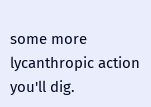some more lycanthropic action you'll dig.